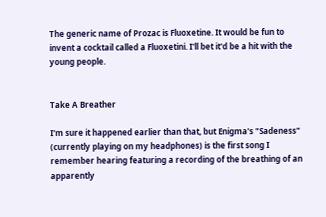The generic name of Prozac is Fluoxetine. It would be fun to invent a cocktail called a Fluoxetini. I'll bet it'd be a hit with the young people.


Take A Breather

I'm sure it happened earlier than that, but Enigma's "Sadeness" (currently playing on my headphones) is the first song I remember hearing featuring a recording of the breathing of an apparently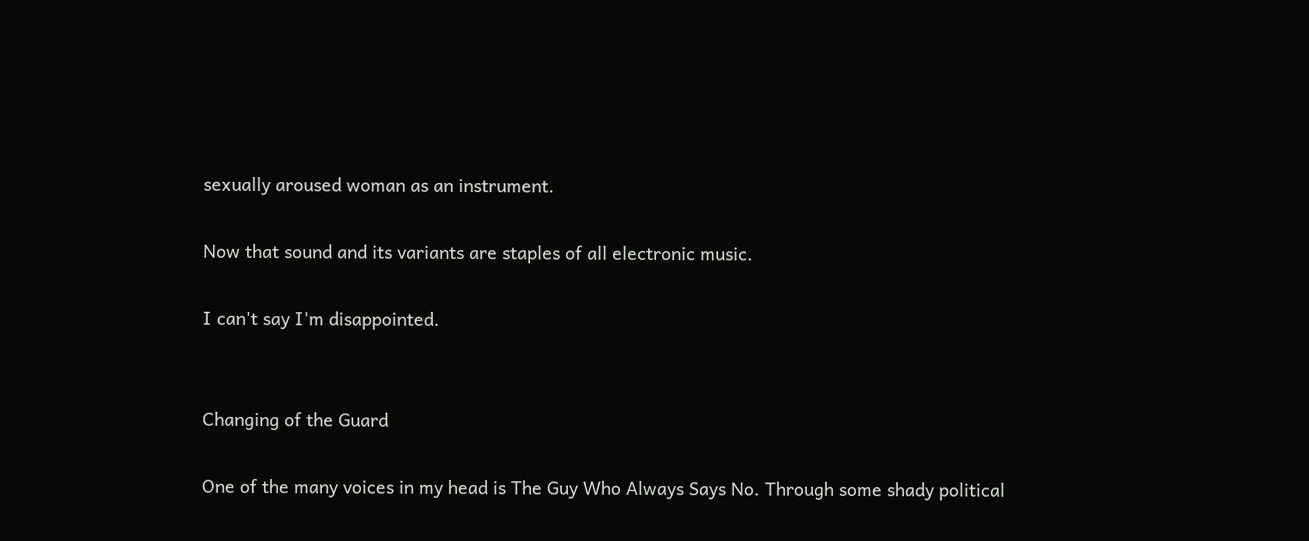sexually aroused woman as an instrument.

Now that sound and its variants are staples of all electronic music.

I can't say I'm disappointed.


Changing of the Guard

One of the many voices in my head is The Guy Who Always Says No. Through some shady political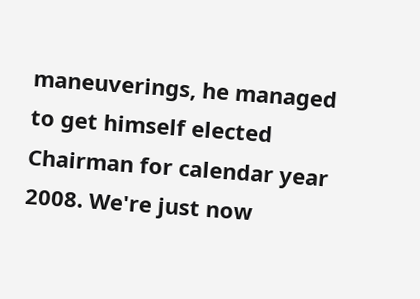maneuverings, he managed to get himself elected Chairman for calendar year 2008. We're just now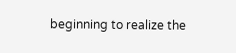beginning to realize the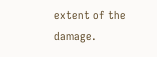extent of the damage.